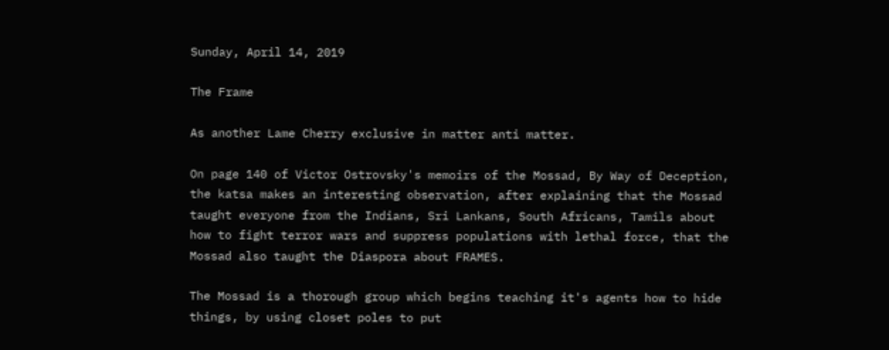Sunday, April 14, 2019

The Frame

As another Lame Cherry exclusive in matter anti matter.

On page 140 of Victor Ostrovsky's memoirs of the Mossad, By Way of Deception, the katsa makes an interesting observation, after explaining that the Mossad taught everyone from the Indians, Sri Lankans, South Africans, Tamils about how to fight terror wars and suppress populations with lethal force, that the Mossad also taught the Diaspora about FRAMES.

The Mossad is a thorough group which begins teaching it's agents how to hide things, by using closet poles to put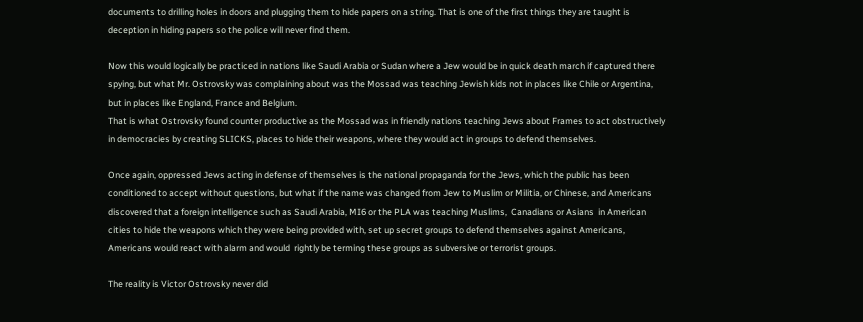documents to drilling holes in doors and plugging them to hide papers on a string. That is one of the first things they are taught is deception in hiding papers so the police will never find them.

Now this would logically be practiced in nations like Saudi Arabia or Sudan where a Jew would be in quick death march if captured there spying, but what Mr. Ostrovsky was complaining about was the Mossad was teaching Jewish kids not in places like Chile or Argentina, but in places like England, France and Belgium.
That is what Ostrovsky found counter productive as the Mossad was in friendly nations teaching Jews about Frames to act obstructively in democracies by creating SLICKS, places to hide their weapons, where they would act in groups to defend themselves.

Once again, oppressed Jews acting in defense of themselves is the national propaganda for the Jews, which the public has been conditioned to accept without questions, but what if the name was changed from Jew to Muslim or Militia, or Chinese, and Americans discovered that a foreign intelligence such as Saudi Arabia, MI6 or the PLA was teaching Muslims,  Canadians or Asians  in American cities to hide the weapons which they were being provided with, set up secret groups to defend themselves against Americans, Americans would react with alarm and would  rightly be terming these groups as subversive or terrorist groups.

The reality is Victor Ostrovsky never did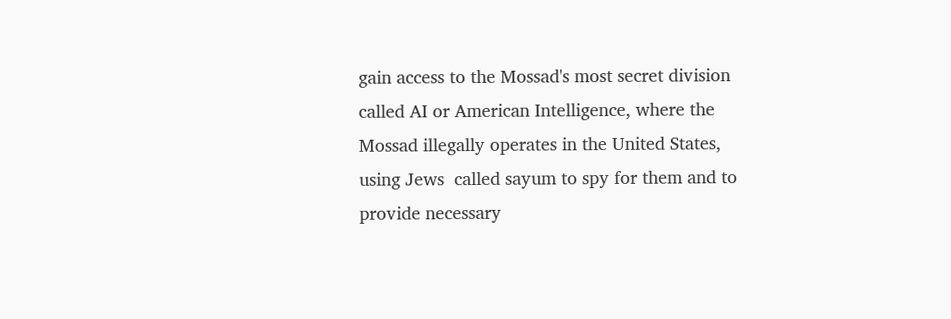gain access to the Mossad's most secret division called AI or American Intelligence, where the Mossad illegally operates in the United States, using Jews  called sayum to spy for them and to provide necessary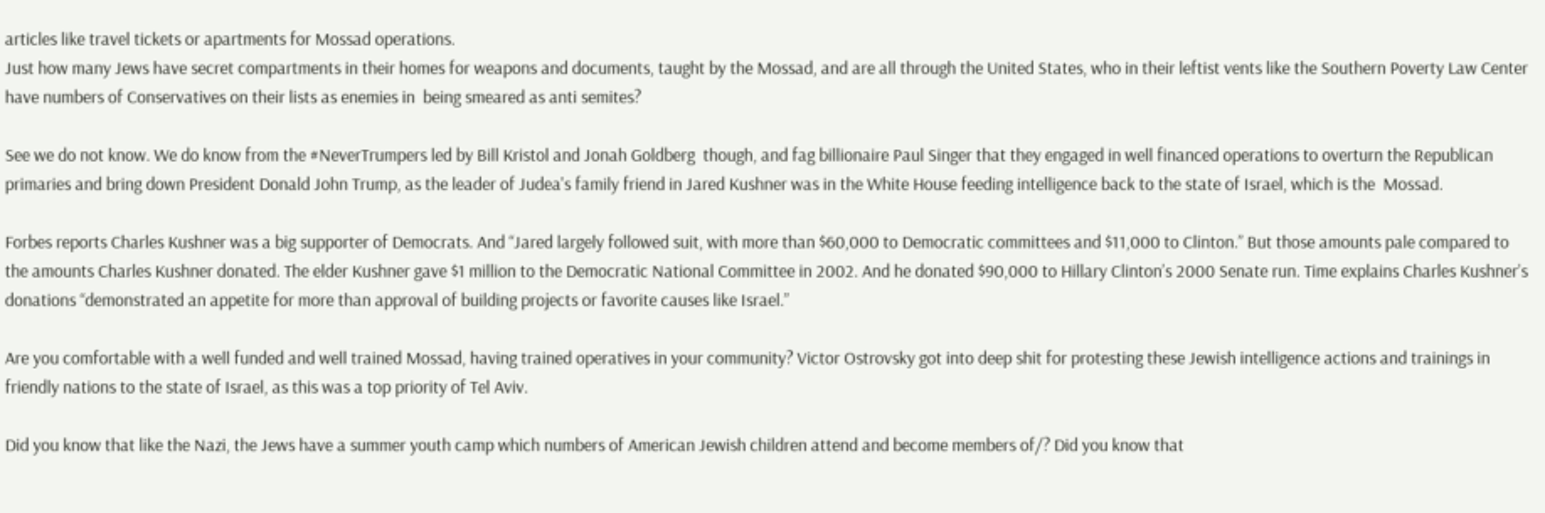articles like travel tickets or apartments for Mossad operations.
Just how many Jews have secret compartments in their homes for weapons and documents, taught by the Mossad, and are all through the United States, who in their leftist vents like the Southern Poverty Law Center have numbers of Conservatives on their lists as enemies in  being smeared as anti semites?

See we do not know. We do know from the #NeverTrumpers led by Bill Kristol and Jonah Goldberg  though, and fag billionaire Paul Singer that they engaged in well financed operations to overturn the Republican primaries and bring down President Donald John Trump, as the leader of Judea's family friend in Jared Kushner was in the White House feeding intelligence back to the state of Israel, which is the  Mossad.

Forbes reports Charles Kushner was a big supporter of Democrats. And “Jared largely followed suit, with more than $60,000 to Democratic committees and $11,000 to Clinton.” But those amounts pale compared to the amounts Charles Kushner donated. The elder Kushner gave $1 million to the Democratic National Committee in 2002. And he donated $90,000 to Hillary Clinton’s 2000 Senate run. Time explains Charles Kushner’s donations “demonstrated an appetite for more than approval of building projects or favorite causes like Israel.”

Are you comfortable with a well funded and well trained Mossad, having trained operatives in your community? Victor Ostrovsky got into deep shit for protesting these Jewish intelligence actions and trainings in friendly nations to the state of Israel, as this was a top priority of Tel Aviv.

Did you know that like the Nazi, the Jews have a summer youth camp which numbers of American Jewish children attend and become members of/? Did you know that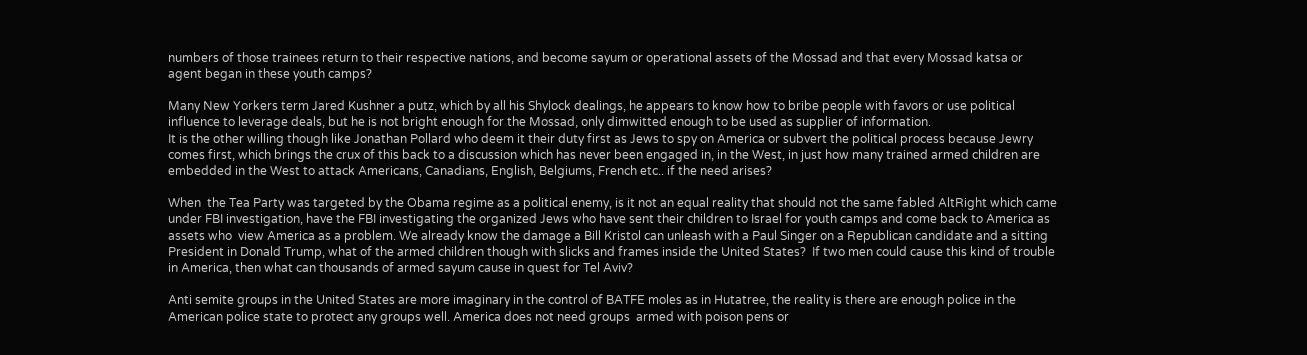numbers of those trainees return to their respective nations, and become sayum or operational assets of the Mossad and that every Mossad katsa or agent began in these youth camps?

Many New Yorkers term Jared Kushner a putz, which by all his Shylock dealings, he appears to know how to bribe people with favors or use political influence to leverage deals, but he is not bright enough for the Mossad, only dimwitted enough to be used as supplier of information.
It is the other willing though like Jonathan Pollard who deem it their duty first as Jews to spy on America or subvert the political process because Jewry comes first, which brings the crux of this back to a discussion which has never been engaged in, in the West, in just how many trained armed children are embedded in the West to attack Americans, Canadians, English, Belgiums, French etc.. if the need arises?

When  the Tea Party was targeted by the Obama regime as a political enemy, is it not an equal reality that should not the same fabled AltRight which came under FBI investigation, have the FBI investigating the organized Jews who have sent their children to Israel for youth camps and come back to America as assets who  view America as a problem. We already know the damage a Bill Kristol can unleash with a Paul Singer on a Republican candidate and a sitting President in Donald Trump, what of the armed children though with slicks and frames inside the United States?  If two men could cause this kind of trouble in America, then what can thousands of armed sayum cause in quest for Tel Aviv?

Anti semite groups in the United States are more imaginary in the control of BATFE moles as in Hutatree, the reality is there are enough police in the American police state to protect any groups well. America does not need groups  armed with poison pens or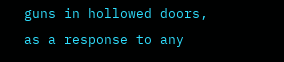guns in hollowed doors, as a response to any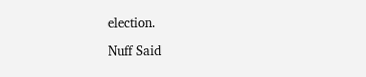election.

Nuff Said